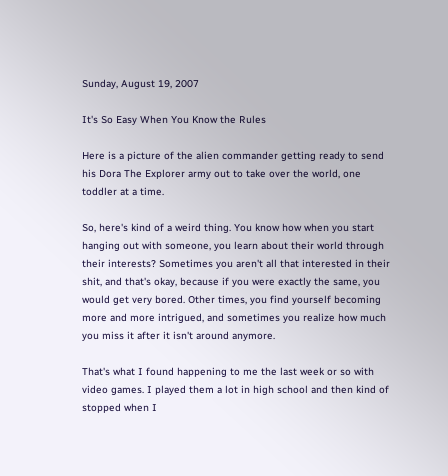Sunday, August 19, 2007

It's So Easy When You Know the Rules

Here is a picture of the alien commander getting ready to send his Dora The Explorer army out to take over the world, one toddler at a time.

So, here's kind of a weird thing. You know how when you start hanging out with someone, you learn about their world through their interests? Sometimes you aren't all that interested in their shit, and that's okay, because if you were exactly the same, you would get very bored. Other times, you find yourself becoming more and more intrigued, and sometimes you realize how much you miss it after it isn't around anymore.

That's what I found happening to me the last week or so with video games. I played them a lot in high school and then kind of stopped when I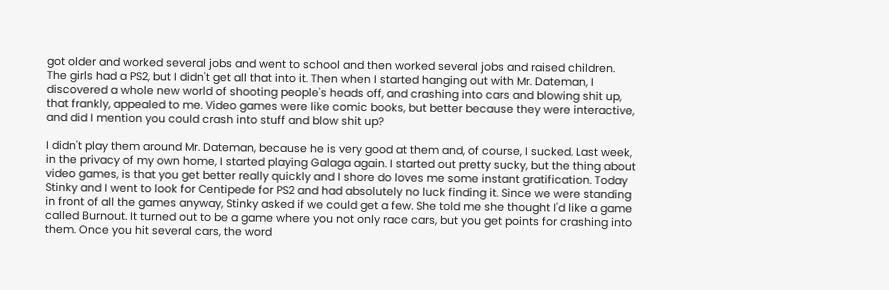got older and worked several jobs and went to school and then worked several jobs and raised children. The girls had a PS2, but I didn't get all that into it. Then when I started hanging out with Mr. Dateman, I discovered a whole new world of shooting people's heads off, and crashing into cars and blowing shit up, that frankly, appealed to me. Video games were like comic books, but better because they were interactive, and did I mention you could crash into stuff and blow shit up?

I didn't play them around Mr. Dateman, because he is very good at them and, of course, I sucked. Last week, in the privacy of my own home, I started playing Galaga again. I started out pretty sucky, but the thing about video games, is that you get better really quickly and I shore do loves me some instant gratification. Today Stinky and I went to look for Centipede for PS2 and had absolutely no luck finding it. Since we were standing in front of all the games anyway, Stinky asked if we could get a few. She told me she thought I'd like a game called Burnout. It turned out to be a game where you not only race cars, but you get points for crashing into them. Once you hit several cars, the word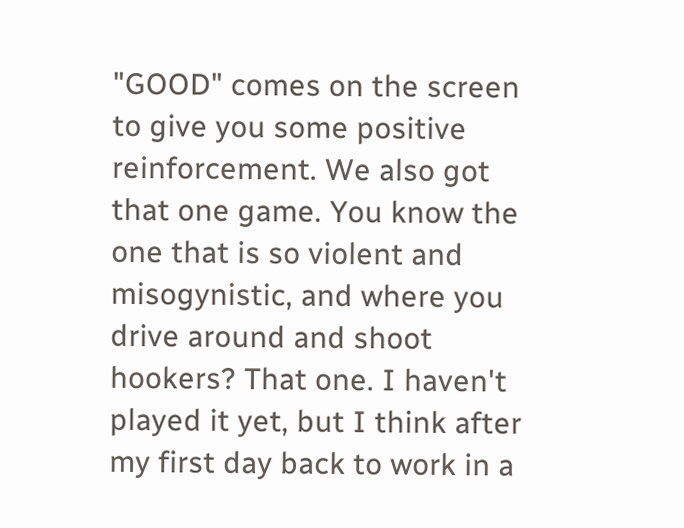"GOOD" comes on the screen to give you some positive reinforcement. We also got that one game. You know the one that is so violent and misogynistic, and where you drive around and shoot hookers? That one. I haven't played it yet, but I think after my first day back to work in a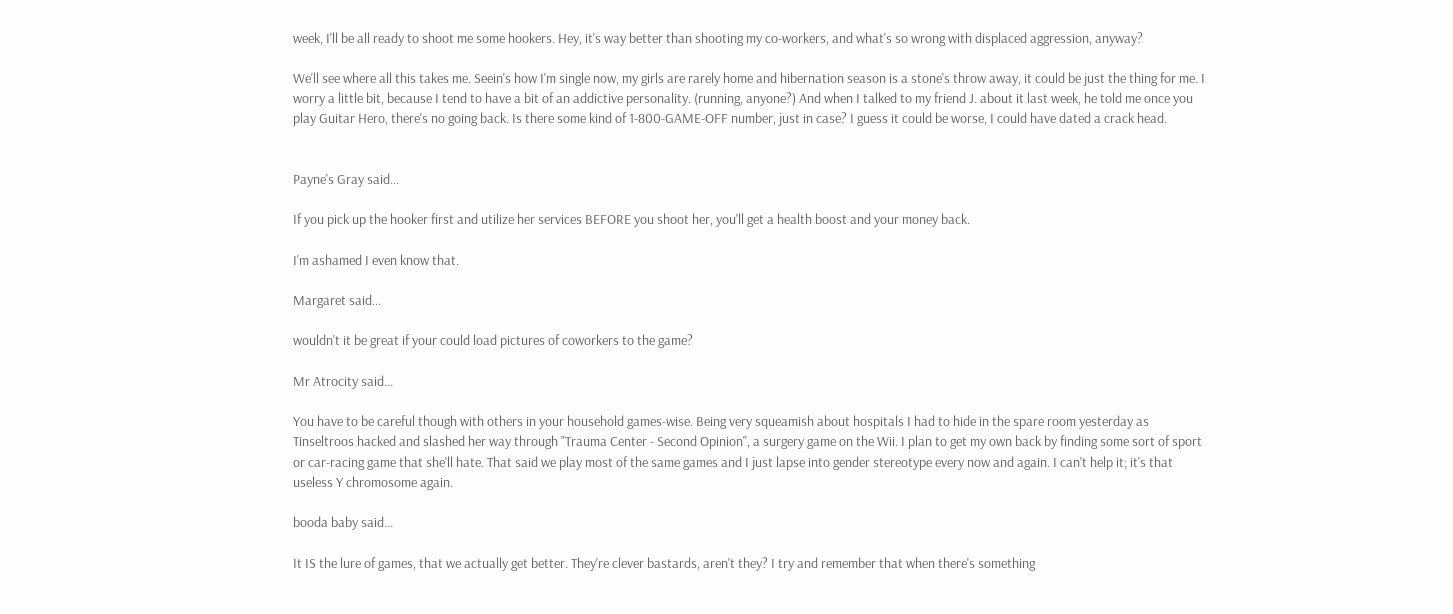week, I'll be all ready to shoot me some hookers. Hey, it's way better than shooting my co-workers, and what's so wrong with displaced aggression, anyway?

We'll see where all this takes me. Seein's how I'm single now, my girls are rarely home and hibernation season is a stone's throw away, it could be just the thing for me. I worry a little bit, because I tend to have a bit of an addictive personality. (running, anyone?) And when I talked to my friend J. about it last week, he told me once you play Guitar Hero, there's no going back. Is there some kind of 1-800-GAME-OFF number, just in case? I guess it could be worse, I could have dated a crack head.


Payne's Gray said...

If you pick up the hooker first and utilize her services BEFORE you shoot her, you'll get a health boost and your money back.

I'm ashamed I even know that.

Margaret said...

wouldn't it be great if your could load pictures of coworkers to the game?

Mr Atrocity said...

You have to be careful though with others in your household games-wise. Being very squeamish about hospitals I had to hide in the spare room yesterday as Tinseltroos hacked and slashed her way through "Trauma Center - Second Opinion", a surgery game on the Wii. I plan to get my own back by finding some sort of sport or car-racing game that she'll hate. That said we play most of the same games and I just lapse into gender stereotype every now and again. I can't help it; it's that useless Y chromosome again.

booda baby said...

It IS the lure of games, that we actually get better. They're clever bastards, aren't they? I try and remember that when there's something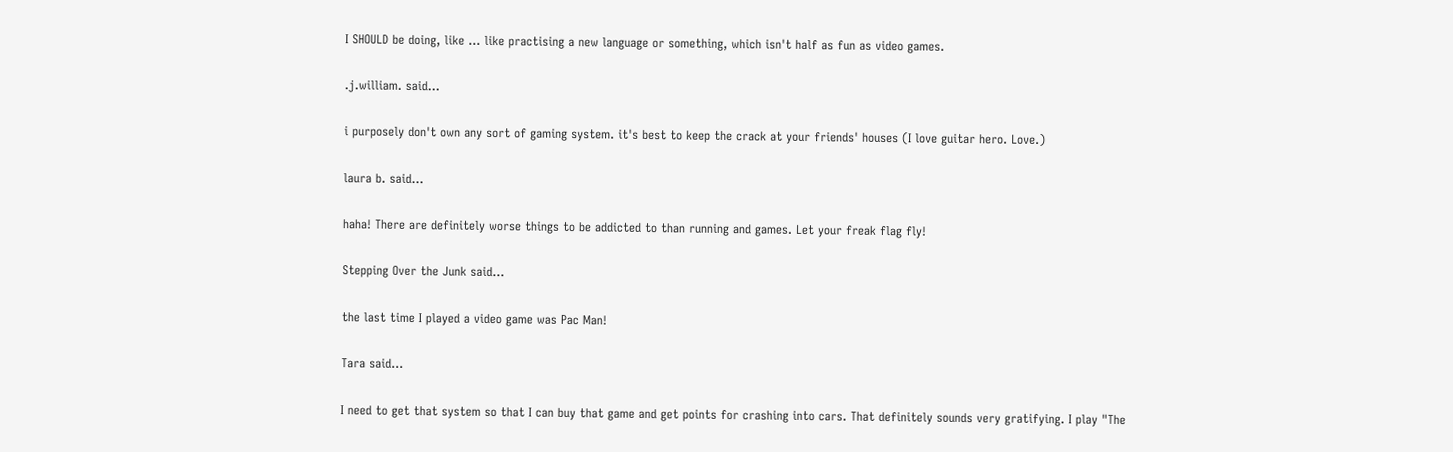I SHOULD be doing, like ... like practising a new language or something, which isn't half as fun as video games.

.j.william. said...

i purposely don't own any sort of gaming system. it's best to keep the crack at your friends' houses (I love guitar hero. Love.)

laura b. said...

haha! There are definitely worse things to be addicted to than running and games. Let your freak flag fly!

Stepping Over the Junk said...

the last time I played a video game was Pac Man!

Tara said...

I need to get that system so that I can buy that game and get points for crashing into cars. That definitely sounds very gratifying. I play "The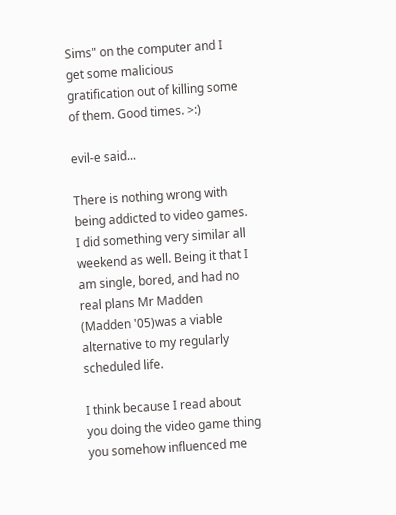Sims" on the computer and I get some malicious gratification out of killing some of them. Good times. >:)

evil-e said...

There is nothing wrong with being addicted to video games. I did something very similar all weekend as well. Being it that I am single, bored, and had no real plans Mr Madden (Madden '05)was a viable alternative to my regularly scheduled life.

I think because I read about you doing the video game thing you somehow influenced me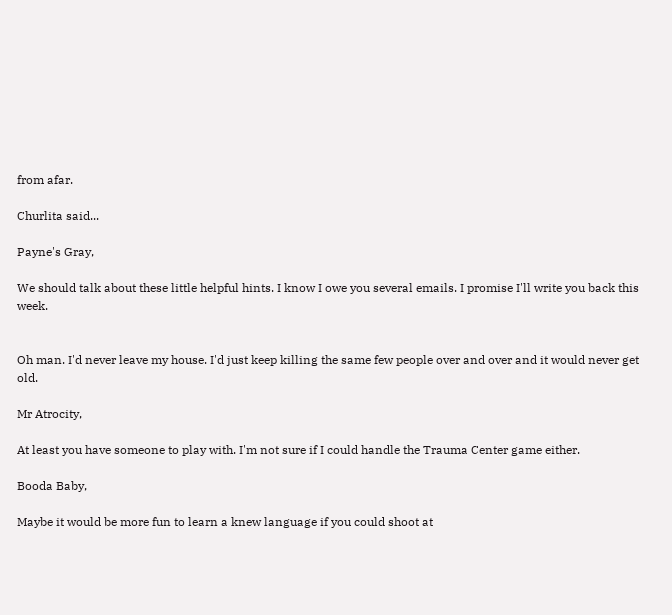from afar.

Churlita said...

Payne's Gray,

We should talk about these little helpful hints. I know I owe you several emails. I promise I'll write you back this week.


Oh man. I'd never leave my house. I'd just keep killing the same few people over and over and it would never get old.

Mr Atrocity,

At least you have someone to play with. I'm not sure if I could handle the Trauma Center game either.

Booda Baby,

Maybe it would be more fun to learn a knew language if you could shoot at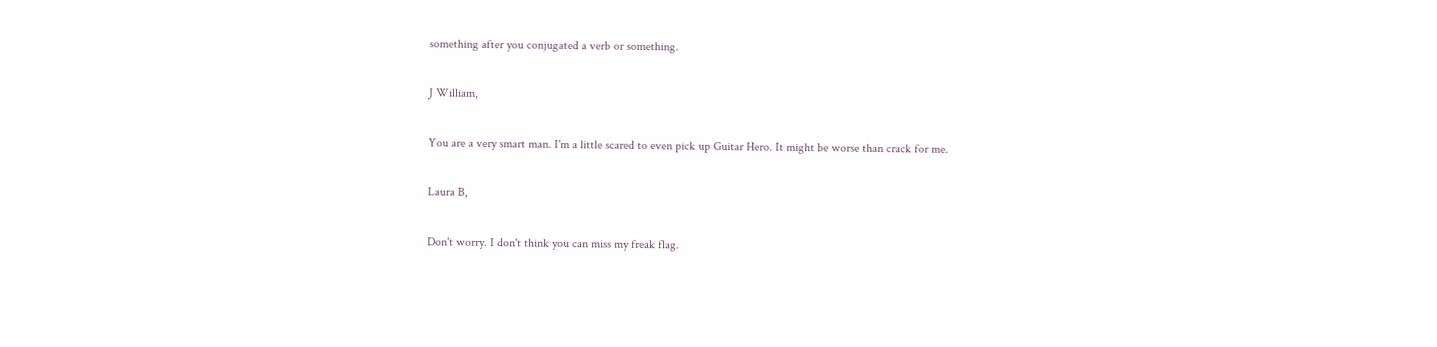something after you conjugated a verb or something.

J William,

You are a very smart man. I'm a little scared to even pick up Guitar Hero. It might be worse than crack for me.

Laura B,

Don't worry. I don't think you can miss my freak flag.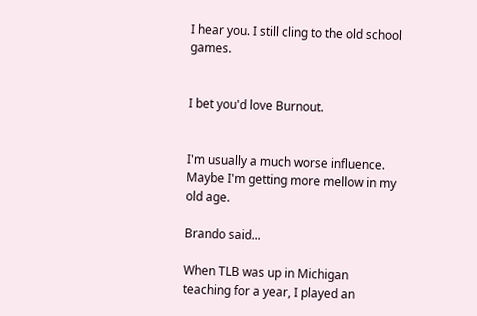I hear you. I still cling to the old school games.


I bet you'd love Burnout.


I'm usually a much worse influence. Maybe I'm getting more mellow in my old age.

Brando said...

When TLB was up in Michigan teaching for a year, I played an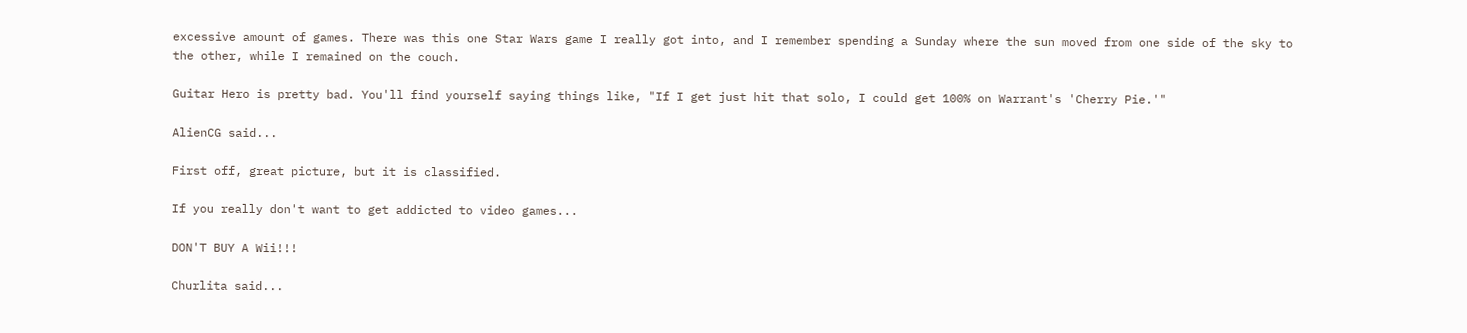excessive amount of games. There was this one Star Wars game I really got into, and I remember spending a Sunday where the sun moved from one side of the sky to the other, while I remained on the couch.

Guitar Hero is pretty bad. You'll find yourself saying things like, "If I get just hit that solo, I could get 100% on Warrant's 'Cherry Pie.'"

AlienCG said...

First off, great picture, but it is classified.

If you really don't want to get addicted to video games...

DON'T BUY A Wii!!!

Churlita said...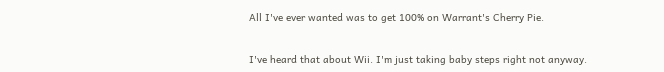All I've ever wanted was to get 100% on Warrant's Cherry Pie.


I've heard that about Wii. I'm just taking baby steps right not anyway.